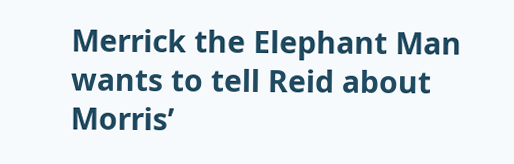Merrick the Elephant Man wants to tell Reid about Morris’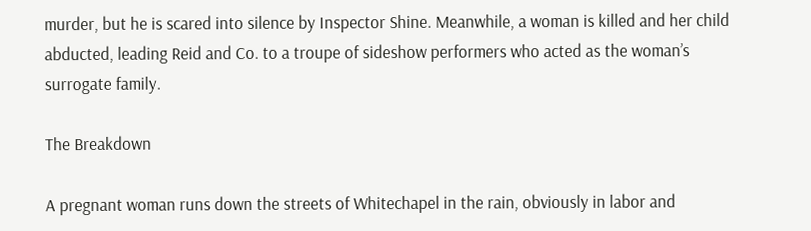murder, but he is scared into silence by Inspector Shine. Meanwhile, a woman is killed and her child abducted, leading Reid and Co. to a troupe of sideshow performers who acted as the woman’s surrogate family.

The Breakdown

A pregnant woman runs down the streets of Whitechapel in the rain, obviously in labor and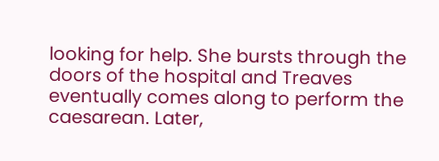looking for help. She bursts through the doors of the hospital and Treaves eventually comes along to perform the caesarean. Later,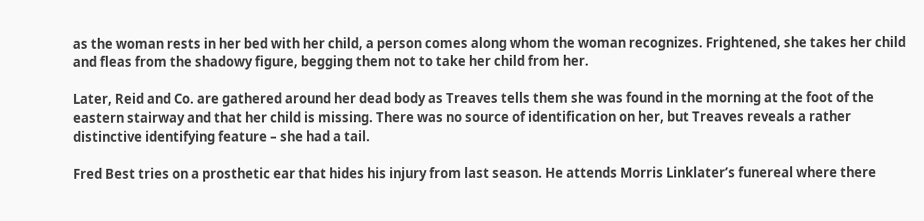as the woman rests in her bed with her child, a person comes along whom the woman recognizes. Frightened, she takes her child and fleas from the shadowy figure, begging them not to take her child from her.

Later, Reid and Co. are gathered around her dead body as Treaves tells them she was found in the morning at the foot of the eastern stairway and that her child is missing. There was no source of identification on her, but Treaves reveals a rather distinctive identifying feature – she had a tail.

Fred Best tries on a prosthetic ear that hides his injury from last season. He attends Morris Linklater’s funereal where there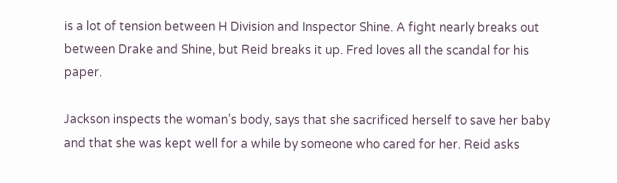is a lot of tension between H Division and Inspector Shine. A fight nearly breaks out between Drake and Shine, but Reid breaks it up. Fred loves all the scandal for his paper.

Jackson inspects the woman’s body, says that she sacrificed herself to save her baby and that she was kept well for a while by someone who cared for her. Reid asks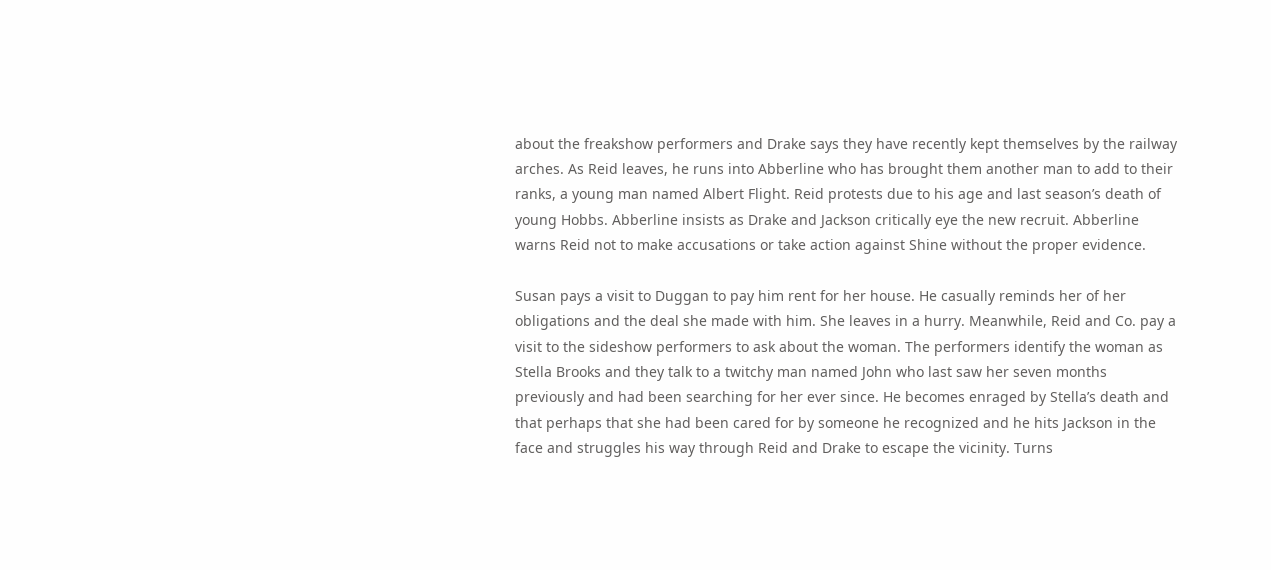about the freakshow performers and Drake says they have recently kept themselves by the railway arches. As Reid leaves, he runs into Abberline who has brought them another man to add to their ranks, a young man named Albert Flight. Reid protests due to his age and last season’s death of young Hobbs. Abberline insists as Drake and Jackson critically eye the new recruit. Abberline warns Reid not to make accusations or take action against Shine without the proper evidence.

Susan pays a visit to Duggan to pay him rent for her house. He casually reminds her of her obligations and the deal she made with him. She leaves in a hurry. Meanwhile, Reid and Co. pay a visit to the sideshow performers to ask about the woman. The performers identify the woman as Stella Brooks and they talk to a twitchy man named John who last saw her seven months previously and had been searching for her ever since. He becomes enraged by Stella’s death and that perhaps that she had been cared for by someone he recognized and he hits Jackson in the face and struggles his way through Reid and Drake to escape the vicinity. Turns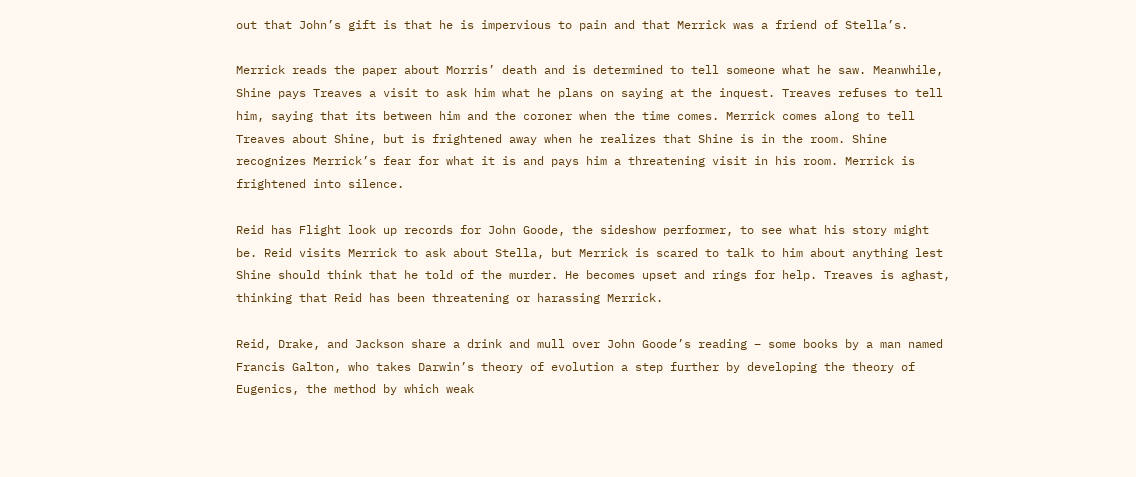out that John’s gift is that he is impervious to pain and that Merrick was a friend of Stella’s.

Merrick reads the paper about Morris’ death and is determined to tell someone what he saw. Meanwhile, Shine pays Treaves a visit to ask him what he plans on saying at the inquest. Treaves refuses to tell him, saying that its between him and the coroner when the time comes. Merrick comes along to tell Treaves about Shine, but is frightened away when he realizes that Shine is in the room. Shine recognizes Merrick’s fear for what it is and pays him a threatening visit in his room. Merrick is frightened into silence.

Reid has Flight look up records for John Goode, the sideshow performer, to see what his story might be. Reid visits Merrick to ask about Stella, but Merrick is scared to talk to him about anything lest Shine should think that he told of the murder. He becomes upset and rings for help. Treaves is aghast, thinking that Reid has been threatening or harassing Merrick.

Reid, Drake, and Jackson share a drink and mull over John Goode’s reading – some books by a man named Francis Galton, who takes Darwin’s theory of evolution a step further by developing the theory of Eugenics, the method by which weak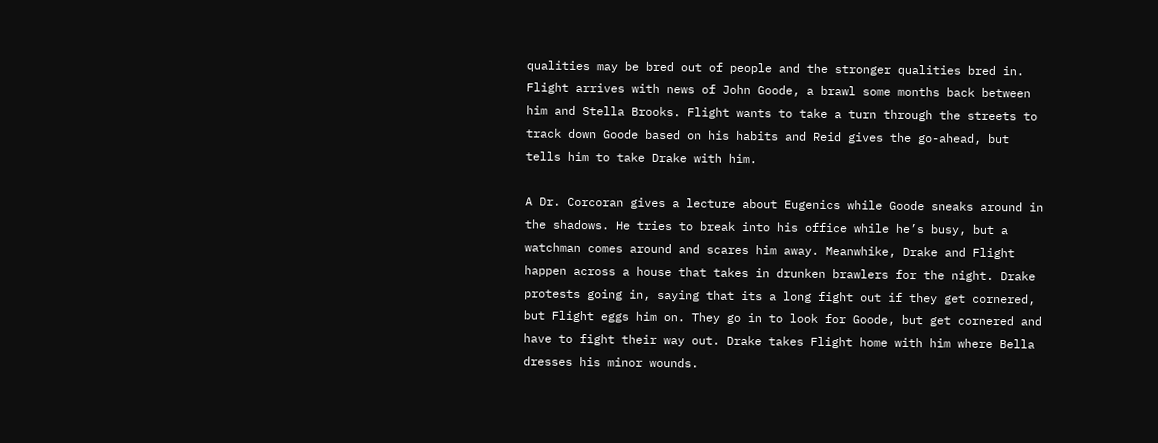qualities may be bred out of people and the stronger qualities bred in. Flight arrives with news of John Goode, a brawl some months back between him and Stella Brooks. Flight wants to take a turn through the streets to track down Goode based on his habits and Reid gives the go-ahead, but tells him to take Drake with him.

A Dr. Corcoran gives a lecture about Eugenics while Goode sneaks around in the shadows. He tries to break into his office while he’s busy, but a watchman comes around and scares him away. Meanwhike, Drake and Flight happen across a house that takes in drunken brawlers for the night. Drake protests going in, saying that its a long fight out if they get cornered, but Flight eggs him on. They go in to look for Goode, but get cornered and have to fight their way out. Drake takes Flight home with him where Bella dresses his minor wounds.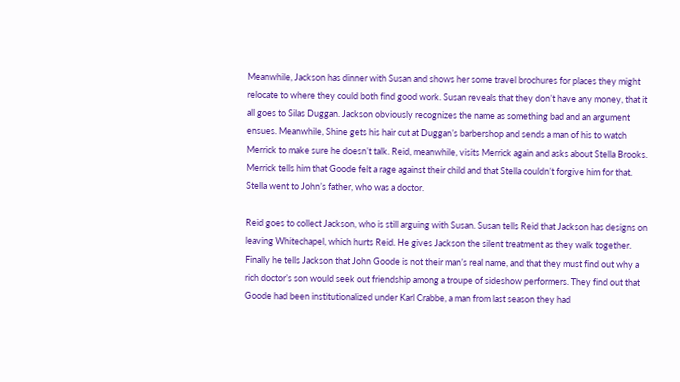Meanwhile, Jackson has dinner with Susan and shows her some travel brochures for places they might relocate to where they could both find good work. Susan reveals that they don’t have any money, that it all goes to Silas Duggan. Jackson obviously recognizes the name as something bad and an argument ensues. Meanwhile, Shine gets his hair cut at Duggan’s barbershop and sends a man of his to watch Merrick to make sure he doesn’t talk. Reid, meanwhile, visits Merrick again and asks about Stella Brooks. Merrick tells him that Goode felt a rage against their child and that Stella couldn’t forgive him for that. Stella went to John’s father, who was a doctor.

Reid goes to collect Jackson, who is still arguing with Susan. Susan tells Reid that Jackson has designs on leaving Whitechapel, which hurts Reid. He gives Jackson the silent treatment as they walk together. Finally he tells Jackson that John Goode is not their man’s real name, and that they must find out why a rich doctor’s son would seek out friendship among a troupe of sideshow performers. They find out that Goode had been institutionalized under Karl Crabbe, a man from last season they had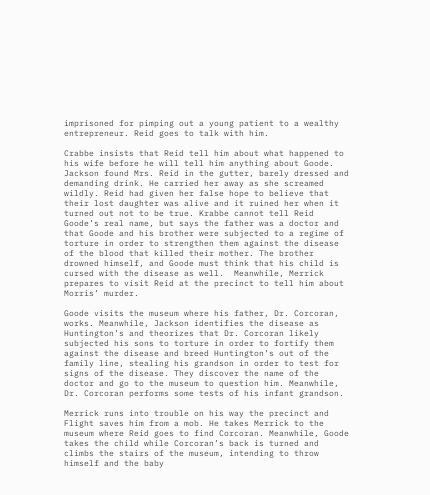imprisoned for pimping out a young patient to a wealthy entrepreneur. Reid goes to talk with him.

Crabbe insists that Reid tell him about what happened to his wife before he will tell him anything about Goode. Jackson found Mrs. Reid in the gutter, barely dressed and demanding drink. He carried her away as she screamed wildly. Reid had given her false hope to believe that their lost daughter was alive and it ruined her when it turned out not to be true. Krabbe cannot tell Reid Goode’s real name, but says the father was a doctor and that Goode and his brother were subjected to a regime of torture in order to strengthen them against the disease of the blood that killed their mother. The brother drowned himself, and Goode must think that his child is cursed with the disease as well.  Meanwhile, Merrick prepares to visit Reid at the precinct to tell him about Morris’ murder.

Goode visits the museum where his father, Dr. Corcoran, works. Meanwhile, Jackson identifies the disease as Huntington’s and theorizes that Dr. Corcoran likely subjected his sons to torture in order to fortify them against the disease and breed Huntington’s out of the family line, stealing his grandson in order to test for signs of the disease. They discover the name of the doctor and go to the museum to question him. Meanwhile, Dr. Corcoran performs some tests of his infant grandson.

Merrick runs into trouble on his way the precinct and Flight saves him from a mob. He takes Merrick to the museum where Reid goes to find Corcoran. Meanwhile, Goode takes the child while Corcoran’s back is turned and climbs the stairs of the museum, intending to throw himself and the baby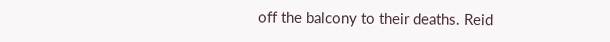off the balcony to their deaths. Reid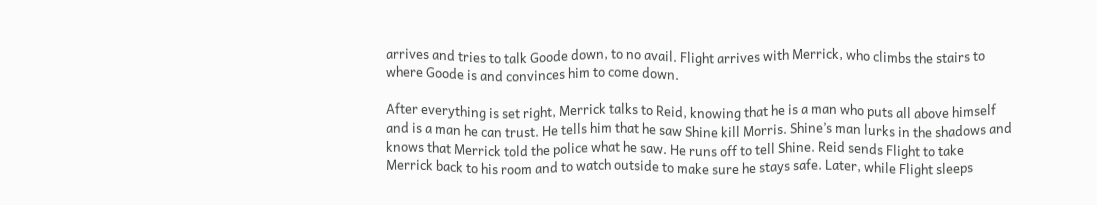arrives and tries to talk Goode down, to no avail. Flight arrives with Merrick, who climbs the stairs to where Goode is and convinces him to come down.

After everything is set right, Merrick talks to Reid, knowing that he is a man who puts all above himself and is a man he can trust. He tells him that he saw Shine kill Morris. Shine’s man lurks in the shadows and knows that Merrick told the police what he saw. He runs off to tell Shine. Reid sends Flight to take Merrick back to his room and to watch outside to make sure he stays safe. Later, while Flight sleeps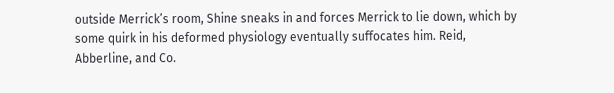outside Merrick’s room, Shine sneaks in and forces Merrick to lie down, which by some quirk in his deformed physiology eventually suffocates him. Reid, Abberline, and Co.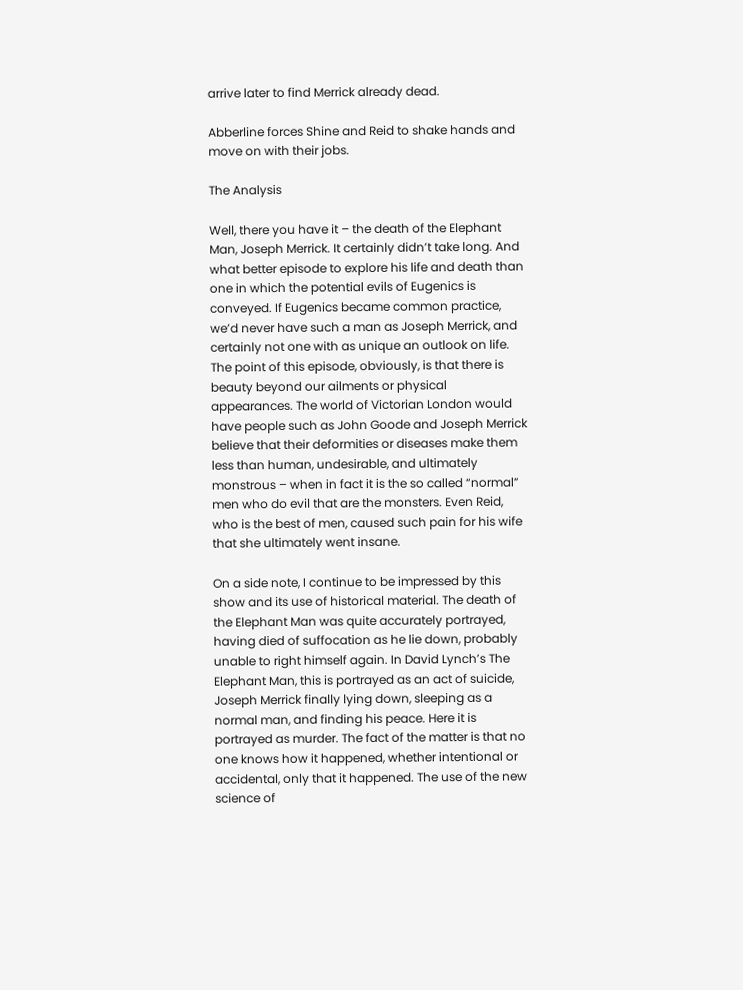arrive later to find Merrick already dead.

Abberline forces Shine and Reid to shake hands and move on with their jobs.

The Analysis

Well, there you have it – the death of the Elephant Man, Joseph Merrick. It certainly didn’t take long. And what better episode to explore his life and death than one in which the potential evils of Eugenics is conveyed. If Eugenics became common practice, we’d never have such a man as Joseph Merrick, and certainly not one with as unique an outlook on life. The point of this episode, obviously, is that there is beauty beyond our ailments or physical appearances. The world of Victorian London would have people such as John Goode and Joseph Merrick believe that their deformities or diseases make them less than human, undesirable, and ultimately monstrous – when in fact it is the so called “normal” men who do evil that are the monsters. Even Reid, who is the best of men, caused such pain for his wife that she ultimately went insane.

On a side note, I continue to be impressed by this show and its use of historical material. The death of the Elephant Man was quite accurately portrayed, having died of suffocation as he lie down, probably unable to right himself again. In David Lynch’s The Elephant Man, this is portrayed as an act of suicide, Joseph Merrick finally lying down, sleeping as a normal man, and finding his peace. Here it is portrayed as murder. The fact of the matter is that no one knows how it happened, whether intentional or accidental, only that it happened. The use of the new science of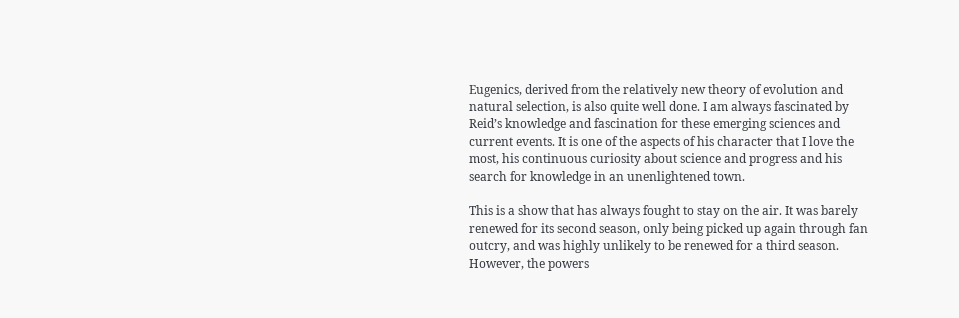Eugenics, derived from the relatively new theory of evolution and natural selection, is also quite well done. I am always fascinated by Reid’s knowledge and fascination for these emerging sciences and current events. It is one of the aspects of his character that I love the most, his continuous curiosity about science and progress and his search for knowledge in an unenlightened town.

This is a show that has always fought to stay on the air. It was barely renewed for its second season, only being picked up again through fan outcry, and was highly unlikely to be renewed for a third season. However, the powers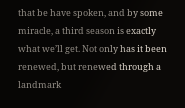that be have spoken, and by some miracle, a third season is exactly what we’ll get. Not only has it been renewed, but renewed through a landmark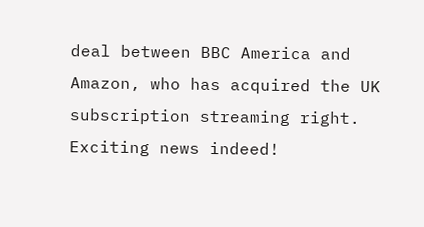deal between BBC America and Amazon, who has acquired the UK subscription streaming right. Exciting news indeed!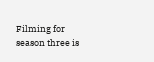Filming for season three is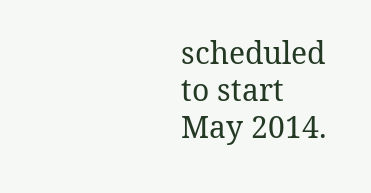scheduled to start May 2014.